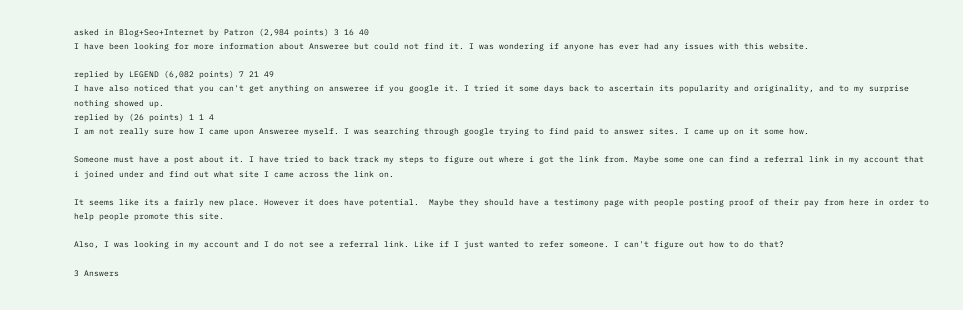asked in Blog+Seo+Internet by Patron (2,984 points) 3 16 40
I have been looking for more information about Answeree but could not find it. I was wondering if anyone has ever had any issues with this website.

replied by LEGEND (6,082 points) 7 21 49
I have also noticed that you can't get anything on answeree if you google it. I tried it some days back to ascertain its popularity and originality, and to my surprise nothing showed up.
replied by (26 points) 1 1 4
I am not really sure how I came upon Answeree myself. I was searching through google trying to find paid to answer sites. I came up on it some how.

Someone must have a post about it. I have tried to back track my steps to figure out where i got the link from. Maybe some one can find a referral link in my account that i joined under and find out what site I came across the link on.

It seems like its a fairly new place. However it does have potential.  Maybe they should have a testimony page with people posting proof of their pay from here in order to help people promote this site.

Also, I was looking in my account and I do not see a referral link. Like if I just wanted to refer someone. I can't figure out how to do that?

3 Answers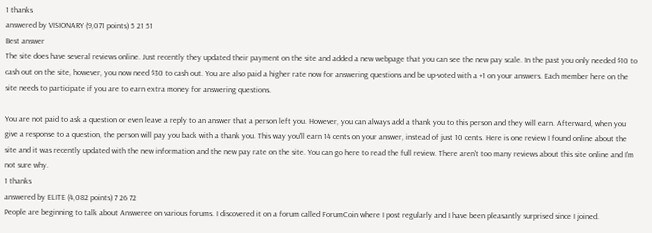1 thanks
answered by VISIONARY (9,071 points) 5 21 51
Best answer
The site does have several reviews online. Just recently they updated their payment on the site and added a new webpage that you can see the new pay scale. In the past you only needed $10 to cash out on the site, however, you now need $30 to cash out. You are also paid a higher rate now for answering questions and be up-voted with a +1 on your answers. Each member here on the site needs to participate if you are to earn extra money for answering questions.

You are not paid to ask a question or even leave a reply to an answer that a person left you. However, you can always add a thank you to this person and they will earn. Afterward, when you give a response to a question, the person will pay you back with a thank you. This way you'll earn 14 cents on your answer, instead of just 10 cents. Here is one review I found online about the site and it was recently updated with the new information and the new pay rate on the site. You can go here to read the full review. There aren't too many reviews about this site online and I'm not sure why.
1 thanks
answered by ELITE (4,082 points) 7 26 72
People are beginning to talk about Answeree on various forums. I discovered it on a forum called ForumCoin where I post regularly and I have been pleasantly surprised since I joined.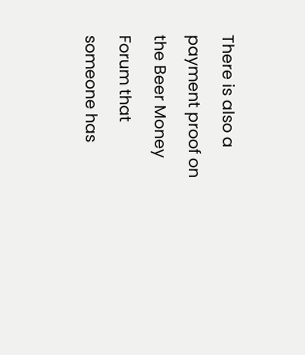There is also a payment proof on the Beer Money Forum that someone has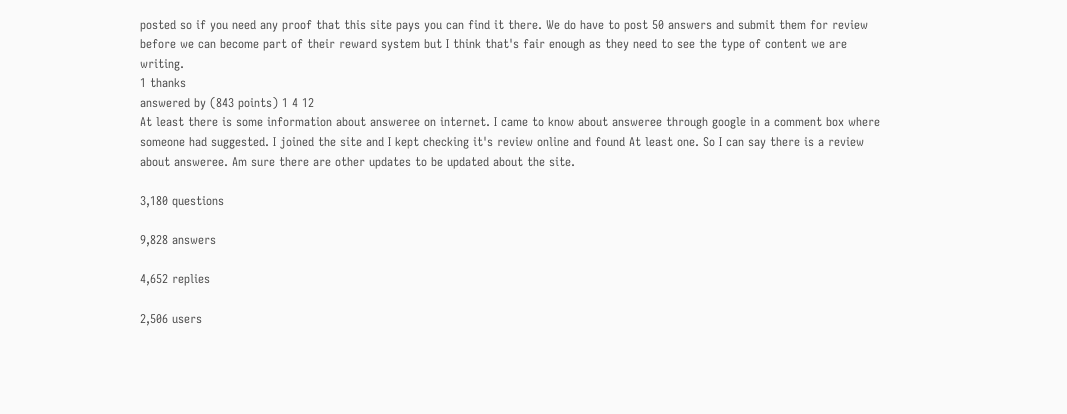posted so if you need any proof that this site pays you can find it there. We do have to post 50 answers and submit them for review before we can become part of their reward system but I think that's fair enough as they need to see the type of content we are writing.
1 thanks
answered by (843 points) 1 4 12
At least there is some information about answeree on internet. I came to know about answeree through google in a comment box where someone had suggested. I joined the site and I kept checking it's review online and found At least one. So I can say there is a review about answeree. Am sure there are other updates to be updated about the site.

3,180 questions

9,828 answers

4,652 replies

2,506 users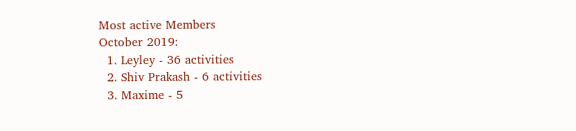Most active Members
October 2019:
  1. Leyley - 36 activities
  2. Shiv Prakash - 6 activities
  3. Maxime - 5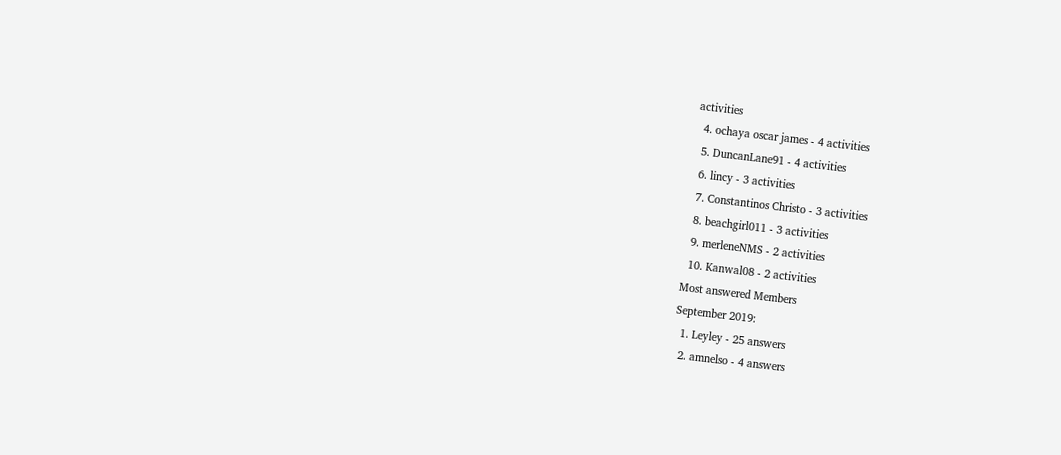activities
  4. ochaya oscar james - 4 activities
  5. DuncanLane91 - 4 activities
  6. lincy - 3 activities
  7. Constantinos Christo - 3 activities
  8. beachgirl011 - 3 activities
  9. merleneNMS - 2 activities
  10. Kanwal08 - 2 activities
Most answered Members
September 2019:
  1. Leyley - 25 answers
  2. amnelso - 4 answers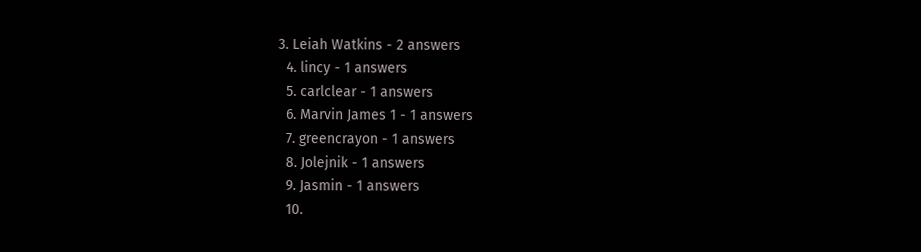3. Leiah Watkins - 2 answers
  4. lincy - 1 answers
  5. carlclear - 1 answers
  6. Marvin James 1 - 1 answers
  7. greencrayon - 1 answers
  8. Jolejnik - 1 answers
  9. Jasmin - 1 answers
  10.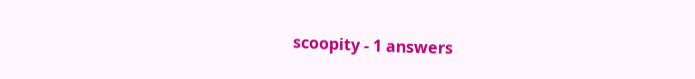scoopity - 1 answers